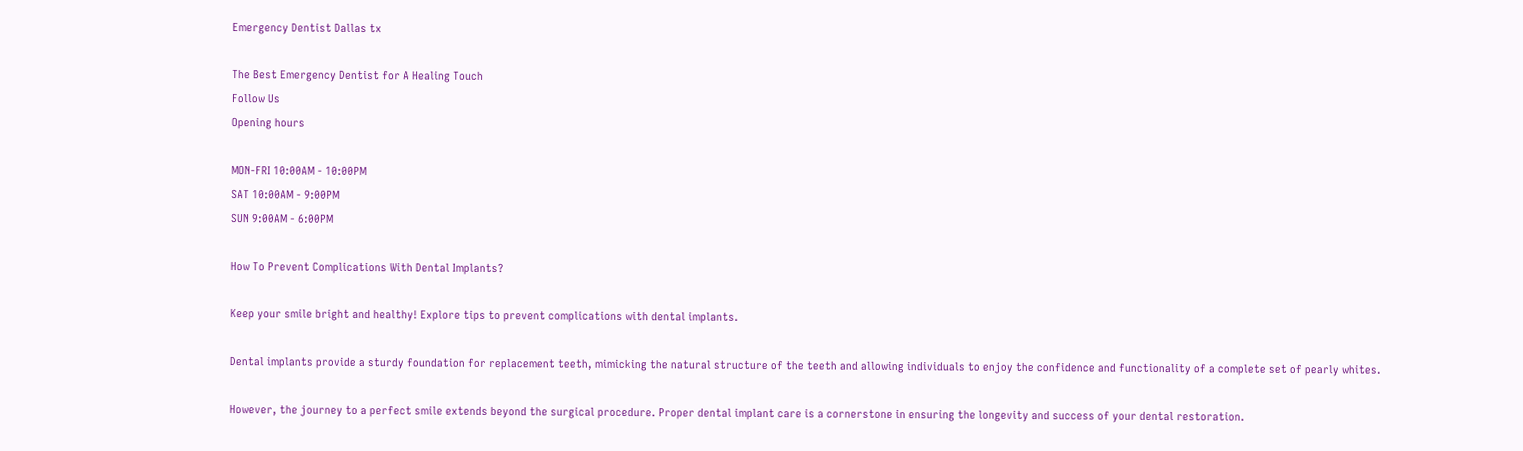Emergency Dentist Dallas tx

The Best Emergency Dentist for A Healing Touch
Follow Us
Opening hours

MON-FRI 10:00AM - 10:00PM
SAT 10:00AM - 9:00PM
SUN 9:00AM - 6:00PM

How To Prevent Complications With Dental Implants?

Keep your smile bright and healthy! Explore tips to prevent complications with dental implants.

Dental implants provide a sturdy foundation for replacement teeth, mimicking the natural structure of the teeth and allowing individuals to enjoy the confidence and functionality of a complete set of pearly whites.

However, the journey to a perfect smile extends beyond the surgical procedure. Proper dental implant care is a cornerstone in ensuring the longevity and success of your dental restoration.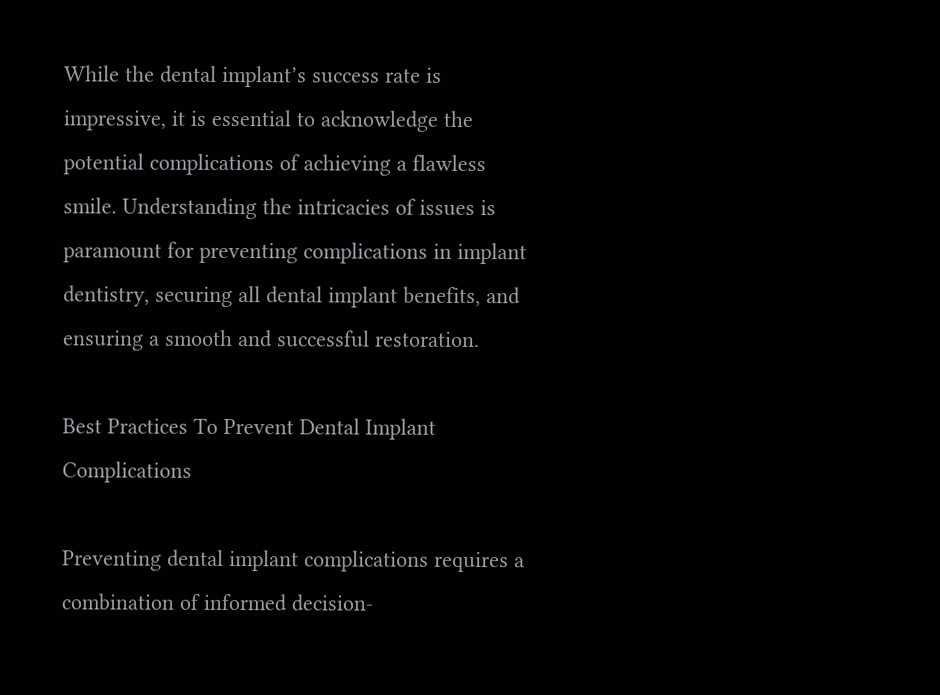While the dental implant’s success rate is impressive, it is essential to acknowledge the potential complications of achieving a flawless smile. Understanding the intricacies of issues is paramount for preventing complications in implant dentistry, securing all dental implant benefits, and ensuring a smooth and successful restoration.

Best Practices To Prevent Dental Implant Complications

Preventing dental implant complications requires a combination of informed decision-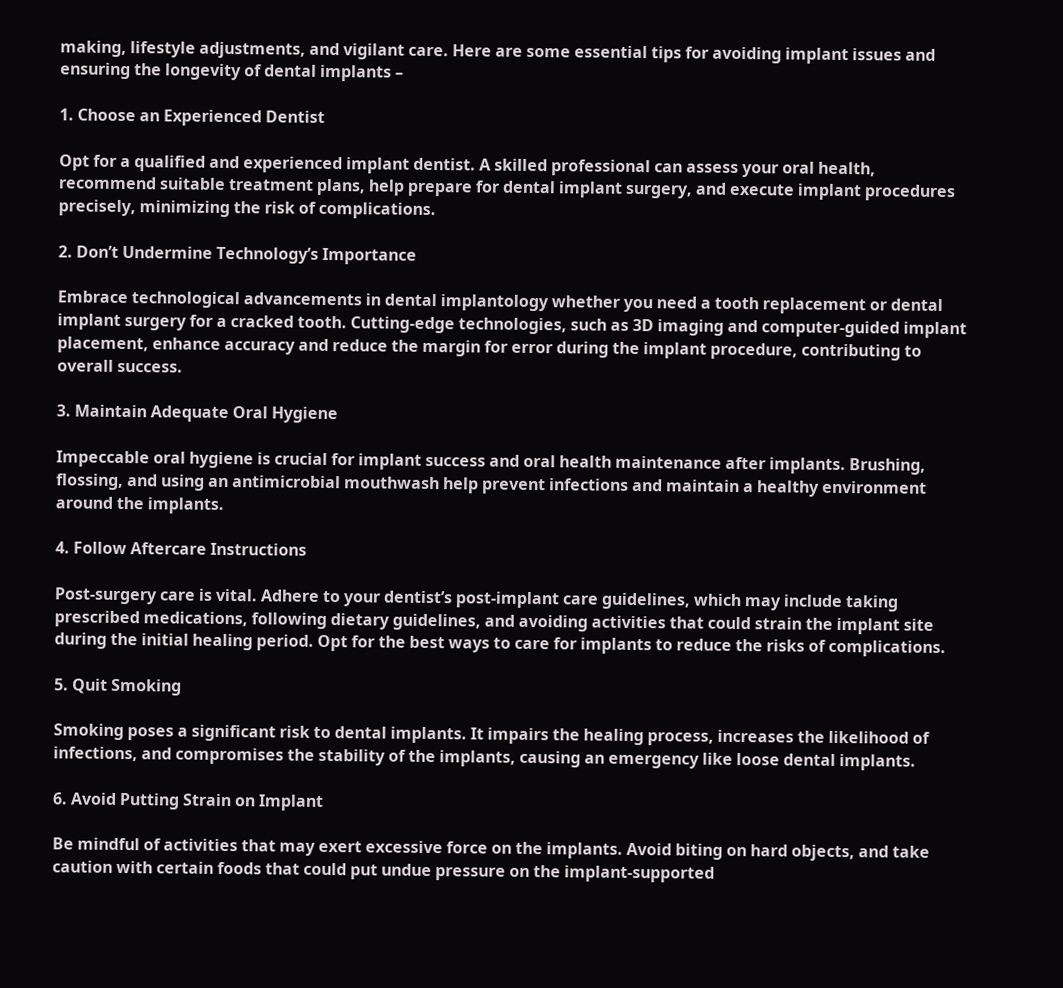making, lifestyle adjustments, and vigilant care. Here are some essential tips for avoiding implant issues and ensuring the longevity of dental implants –

1. Choose an Experienced Dentist

Opt for a qualified and experienced implant dentist. A skilled professional can assess your oral health, recommend suitable treatment plans, help prepare for dental implant surgery, and execute implant procedures precisely, minimizing the risk of complications.

2. Don’t Undermine Technology’s Importance

Embrace technological advancements in dental implantology whether you need a tooth replacement or dental implant surgery for a cracked tooth. Cutting-edge technologies, such as 3D imaging and computer-guided implant placement, enhance accuracy and reduce the margin for error during the implant procedure, contributing to overall success.

3. Maintain Adequate Oral Hygiene

Impeccable oral hygiene is crucial for implant success and oral health maintenance after implants. Brushing, flossing, and using an antimicrobial mouthwash help prevent infections and maintain a healthy environment around the implants.

4. Follow Aftercare Instructions

Post-surgery care is vital. Adhere to your dentist’s post-implant care guidelines, which may include taking prescribed medications, following dietary guidelines, and avoiding activities that could strain the implant site during the initial healing period. Opt for the best ways to care for implants to reduce the risks of complications.

5. Quit Smoking

Smoking poses a significant risk to dental implants. It impairs the healing process, increases the likelihood of infections, and compromises the stability of the implants, causing an emergency like loose dental implants.

6. Avoid Putting Strain on Implant

Be mindful of activities that may exert excessive force on the implants. Avoid biting on hard objects, and take caution with certain foods that could put undue pressure on the implant-supported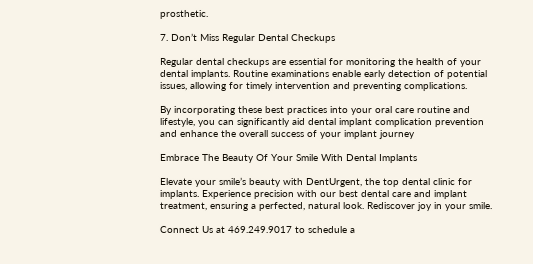prosthetic.

7. Don’t Miss Regular Dental Checkups

Regular dental checkups are essential for monitoring the health of your dental implants. Routine examinations enable early detection of potential issues, allowing for timely intervention and preventing complications.

By incorporating these best practices into your oral care routine and lifestyle, you can significantly aid dental implant complication prevention and enhance the overall success of your implant journey

Embrace The Beauty Of Your Smile With Dental Implants

Elevate your smile’s beauty with DentUrgent, the top dental clinic for implants. Experience precision with our best dental care and implant treatment, ensuring a perfected, natural look. Rediscover joy in your smile.

Connect Us at 469.249.9017 to schedule a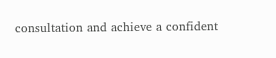consultation and achieve a confident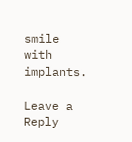smile with implants.

Leave a Reply